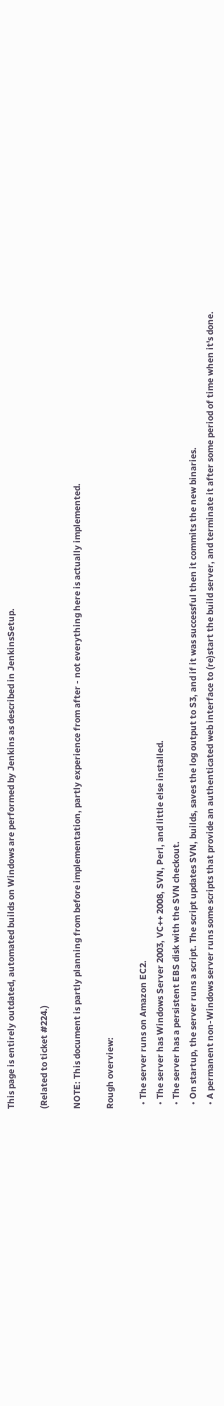This page is entirely outdated, automated builds on Windows are performed by Jenkins as described in JenkinsSetup.

(Related to ticket #224.)

NOTE: This document is partly planning from before implementation, partly experience from after - not everything here is actually implemented.

Rough overview:

  • The server runs on Amazon EC2.
  • The server has Windows Server 2003, VC++ 2008, SVN, Perl, and little else installed.
  • The server has a persistent EBS disk with the SVN checkout.
  • On startup, the server runs a script. The script updates SVN, builds, saves the log output to S3, and if it was successful then it commits the new binaries.
  • A permanent non-Windows server runs some scripts that provide an authenticated web interface to (re)start the build server, and terminate it after some period of time when it's done.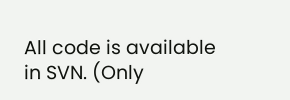All code is available in SVN. (Only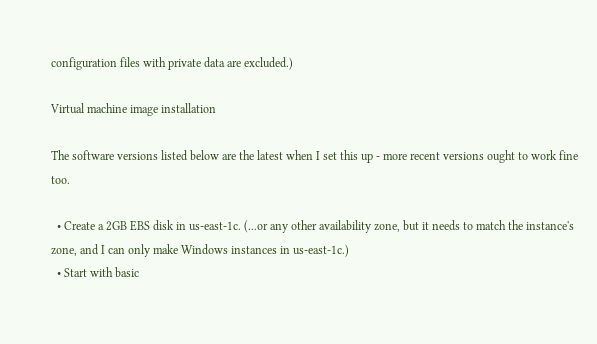configuration files with private data are excluded.)

Virtual machine image installation

The software versions listed below are the latest when I set this up - more recent versions ought to work fine too.

  • Create a 2GB EBS disk in us-east-1c. (...or any other availability zone, but it needs to match the instance's zone, and I can only make Windows instances in us-east-1c.)
  • Start with basic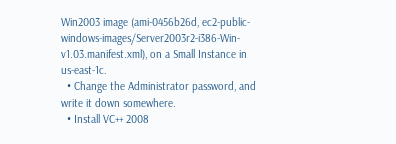Win2003 image (ami-0456b26d, ec2-public-windows-images/Server2003r2-i386-Win-v1.03.manifest.xml), on a Small Instance in us-east-1c.
  • Change the Administrator password, and write it down somewhere.
  • Install VC++ 2008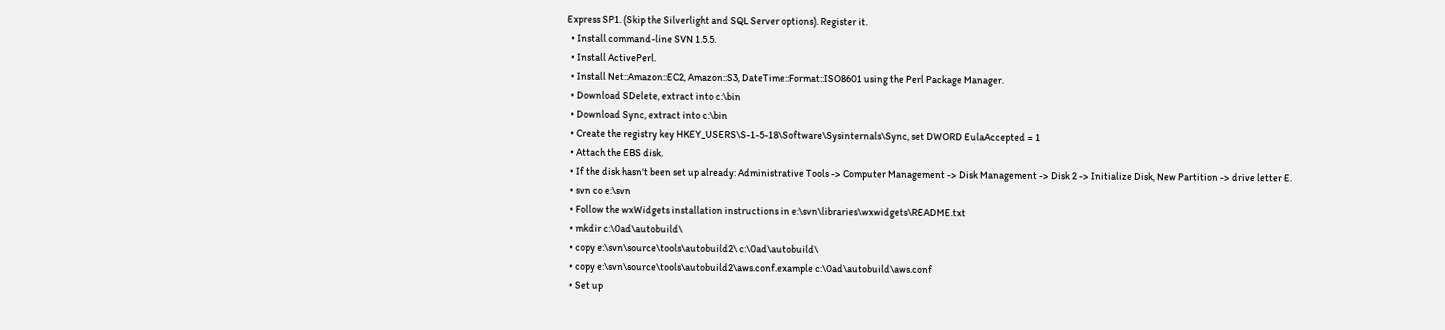Express SP1. (Skip the Silverlight and SQL Server options). Register it.
  • Install command-line SVN 1.5.5.
  • Install ActivePerl.
  • Install Net::Amazon::EC2, Amazon::S3, DateTime::Format::ISO8601 using the Perl Package Manager.
  • Download SDelete, extract into c:\bin
  • Download Sync, extract into c:\bin
  • Create the registry key HKEY_USERS\S-1-5-18\Software\Sysinternals\Sync, set DWORD EulaAccepted = 1
  • Attach the EBS disk.
  • If the disk hasn't been set up already: Administrative Tools -> Computer Management -> Disk Management -> Disk 2 -> Initialize Disk, New Partition -> drive letter E.
  • svn co e:\svn
  • Follow the wxWidgets installation instructions in e:\svn\libraries\wxwidgets\README.txt
  • mkdir c:\0ad\autobuild\
  • copy e:\svn\source\tools\autobuild2\ c:\0ad\autobuild\
  • copy e:\svn\source\tools\autobuild2\aws.conf.example c:\0ad\autobuild\aws.conf
  • Set up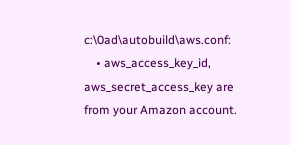c:\0ad\autobuild\aws.conf:
    • aws_access_key_id, aws_secret_access_key are from your Amazon account.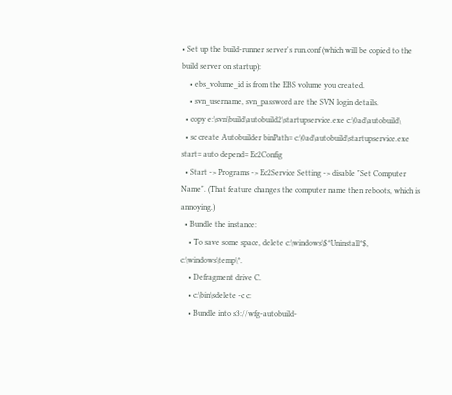• Set up the build-runner server's run.conf (which will be copied to the build server on startup):
    • ebs_volume_id is from the EBS volume you created.
    • svn_username, svn_password are the SVN login details.
  • copy e:\svn\build\autobuild2\startupservice.exe c:\0ad\autobuild\
  • sc create Autobuilder binPath= c:\0ad\autobuild\startupservice.exe start= auto depend= Ec2Config
  • Start -> Programs -> Ec2Service Setting -> disable "Set Computer Name". (That feature changes the computer name then reboots, which is annoying.)
  • Bundle the instance:
    • To save some space, delete c:\windows\$*Uninstall*$, c:\windows\temp\*.
    • Defragment drive C.
    • c:\bin\sdelete -c c:
    • Bundle into s3://wfg-autobuild-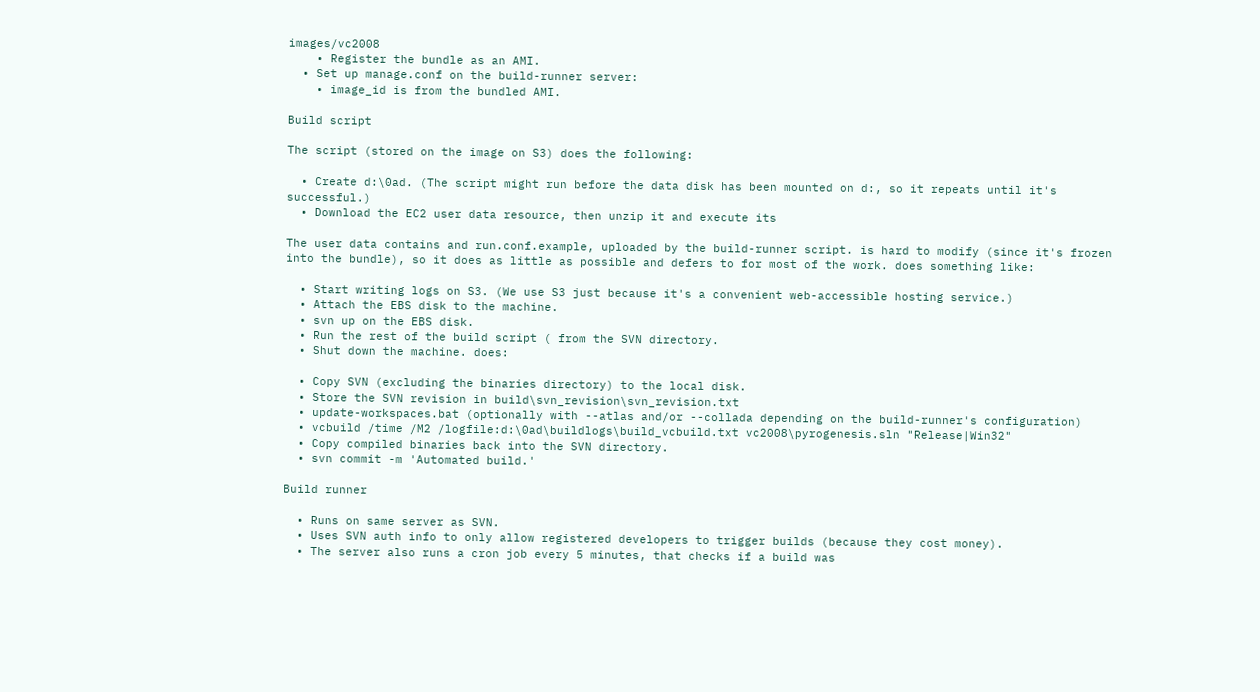images/vc2008
    • Register the bundle as an AMI.
  • Set up manage.conf on the build-runner server:
    • image_id is from the bundled AMI.

Build script

The script (stored on the image on S3) does the following:

  • Create d:\0ad. (The script might run before the data disk has been mounted on d:, so it repeats until it's successful.)
  • Download the EC2 user data resource, then unzip it and execute its

The user data contains and run.conf.example, uploaded by the build-runner script. is hard to modify (since it's frozen into the bundle), so it does as little as possible and defers to for most of the work. does something like:

  • Start writing logs on S3. (We use S3 just because it's a convenient web-accessible hosting service.)
  • Attach the EBS disk to the machine.
  • svn up on the EBS disk.
  • Run the rest of the build script ( from the SVN directory.
  • Shut down the machine. does:

  • Copy SVN (excluding the binaries directory) to the local disk.
  • Store the SVN revision in build\svn_revision\svn_revision.txt
  • update-workspaces.bat (optionally with --atlas and/or --collada depending on the build-runner's configuration)
  • vcbuild /time /M2 /logfile:d:\0ad\buildlogs\build_vcbuild.txt vc2008\pyrogenesis.sln "Release|Win32"
  • Copy compiled binaries back into the SVN directory.
  • svn commit -m 'Automated build.'

Build runner

  • Runs on same server as SVN.
  • Uses SVN auth info to only allow registered developers to trigger builds (because they cost money).
  • The server also runs a cron job every 5 minutes, that checks if a build was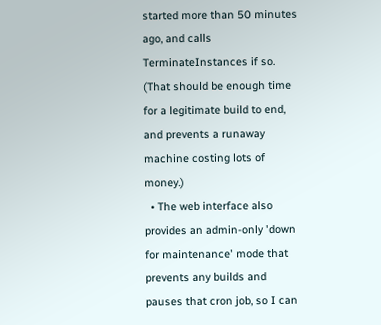started more than 50 minutes ago, and calls TerminateInstances if so. (That should be enough time for a legitimate build to end, and prevents a runaway machine costing lots of money.)
  • The web interface also provides an admin-only 'down for maintenance' mode that prevents any builds and pauses that cron job, so I can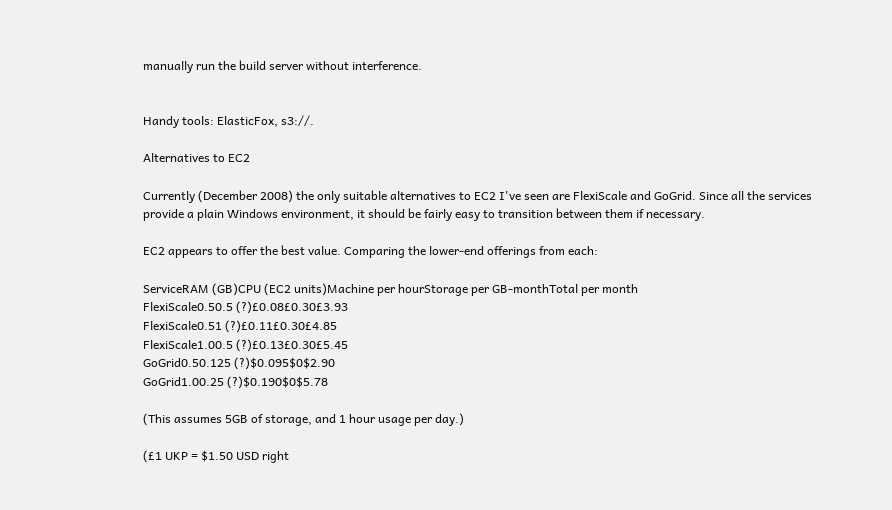manually run the build server without interference.


Handy tools: ElasticFox, s3://.

Alternatives to EC2

Currently (December 2008) the only suitable alternatives to EC2 I've seen are FlexiScale and GoGrid. Since all the services provide a plain Windows environment, it should be fairly easy to transition between them if necessary.

EC2 appears to offer the best value. Comparing the lower-end offerings from each:

ServiceRAM (GB)CPU (EC2 units)Machine per hourStorage per GB-monthTotal per month
FlexiScale0.50.5 (?)£0.08£0.30£3.93
FlexiScale0.51 (?)£0.11£0.30£4.85
FlexiScale1.00.5 (?)£0.13£0.30£5.45
GoGrid0.50.125 (?)$0.095$0$2.90
GoGrid1.00.25 (?)$0.190$0$5.78

(This assumes 5GB of storage, and 1 hour usage per day.)

(£1 UKP = $1.50 USD right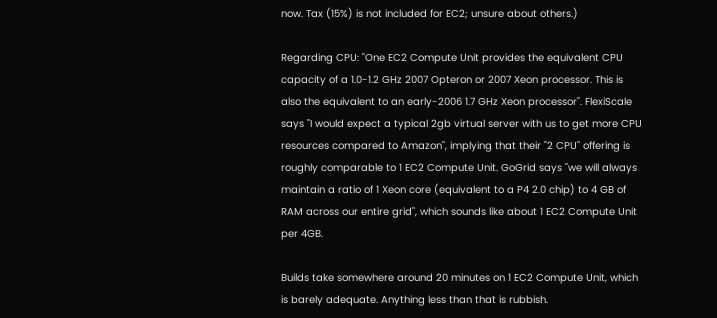now. Tax (15%) is not included for EC2; unsure about others.)

Regarding CPU: "One EC2 Compute Unit provides the equivalent CPU capacity of a 1.0-1.2 GHz 2007 Opteron or 2007 Xeon processor. This is also the equivalent to an early-2006 1.7 GHz Xeon processor". FlexiScale says "I would expect a typical 2gb virtual server with us to get more CPU resources compared to Amazon", implying that their "2 CPU" offering is roughly comparable to 1 EC2 Compute Unit. GoGrid says "we will always maintain a ratio of 1 Xeon core (equivalent to a P4 2.0 chip) to 4 GB of RAM across our entire grid", which sounds like about 1 EC2 Compute Unit per 4GB.

Builds take somewhere around 20 minutes on 1 EC2 Compute Unit, which is barely adequate. Anything less than that is rubbish.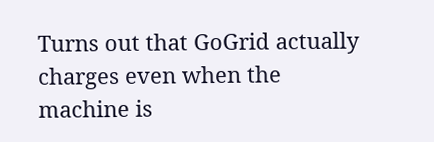Turns out that GoGrid actually charges even when the machine is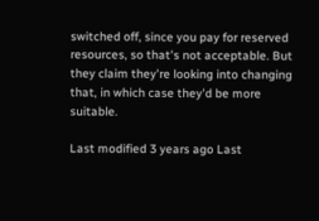switched off, since you pay for reserved resources, so that's not acceptable. But they claim they're looking into changing that, in which case they'd be more suitable.

Last modified 3 years ago Last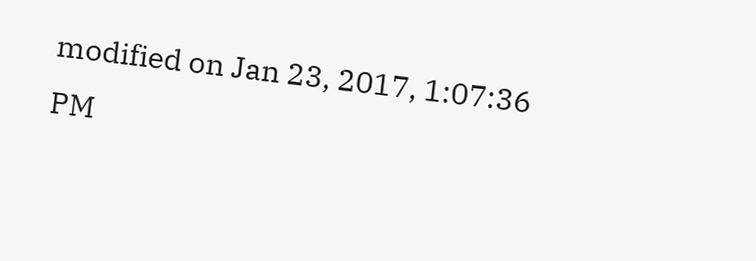modified on Jan 23, 2017, 1:07:36 PM